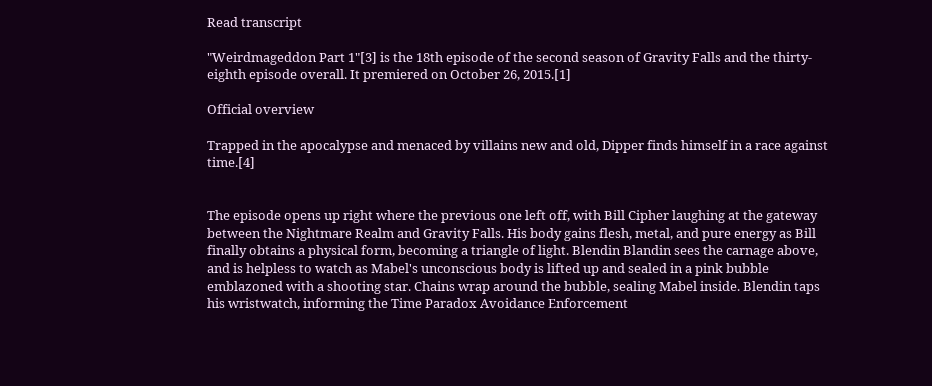Read transcript

"Weirdmageddon Part 1"[3] is the 18th episode of the second season of Gravity Falls and the thirty-eighth episode overall. It premiered on October 26, 2015.[1]

Official overview

Trapped in the apocalypse and menaced by villains new and old, Dipper finds himself in a race against time.[4]


The episode opens up right where the previous one left off, with Bill Cipher laughing at the gateway between the Nightmare Realm and Gravity Falls. His body gains flesh, metal, and pure energy as Bill finally obtains a physical form, becoming a triangle of light. Blendin Blandin sees the carnage above, and is helpless to watch as Mabel's unconscious body is lifted up and sealed in a pink bubble emblazoned with a shooting star. Chains wrap around the bubble, sealing Mabel inside. Blendin taps his wristwatch, informing the Time Paradox Avoidance Enforcement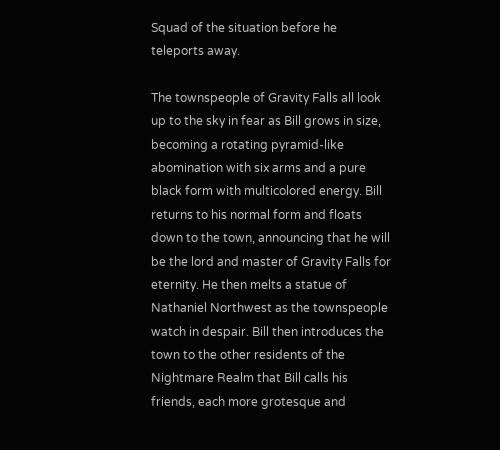Squad of the situation before he teleports away.

The townspeople of Gravity Falls all look up to the sky in fear as Bill grows in size, becoming a rotating pyramid-like abomination with six arms and a pure black form with multicolored energy. Bill returns to his normal form and floats down to the town, announcing that he will be the lord and master of Gravity Falls for eternity. He then melts a statue of Nathaniel Northwest as the townspeople watch in despair. Bill then introduces the town to the other residents of the Nightmare Realm that Bill calls his friends, each more grotesque and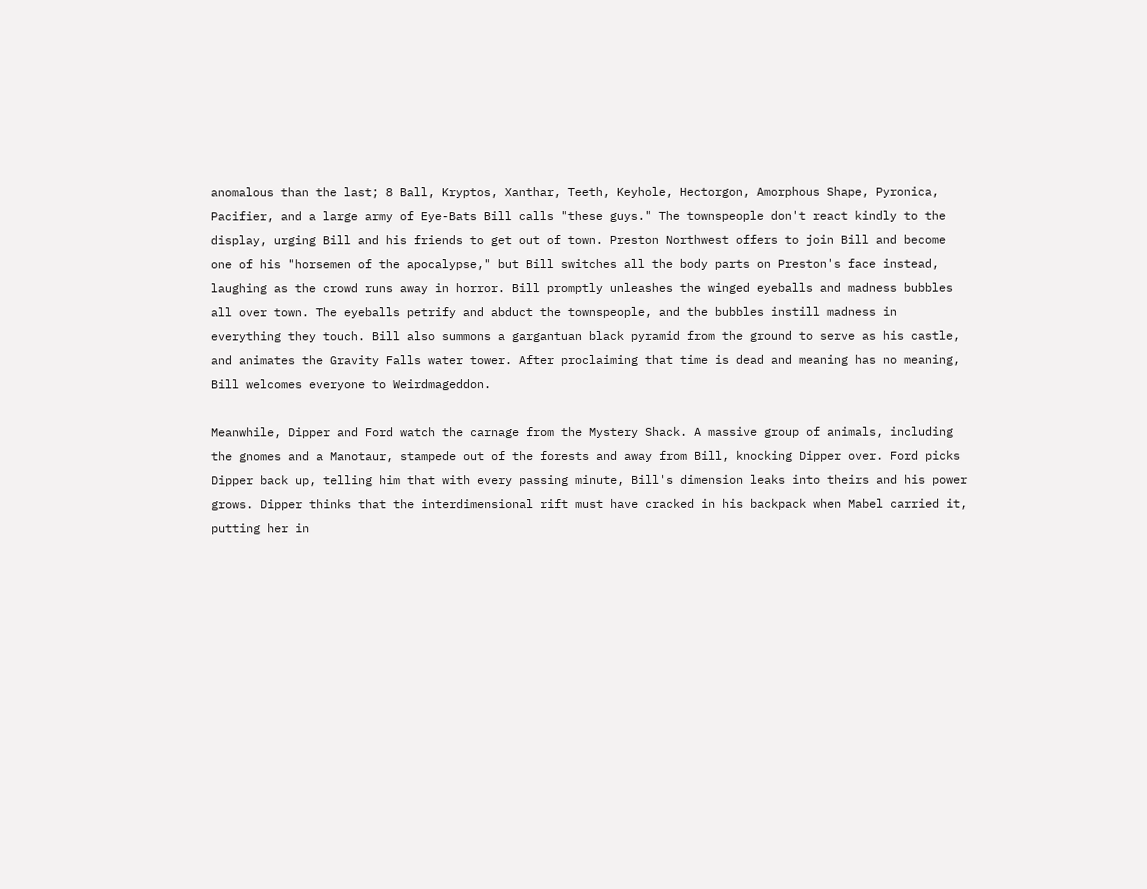anomalous than the last; 8 Ball, Kryptos, Xanthar, Teeth, Keyhole, Hectorgon, Amorphous Shape, Pyronica, Pacifier, and a large army of Eye-Bats Bill calls "these guys." The townspeople don't react kindly to the display, urging Bill and his friends to get out of town. Preston Northwest offers to join Bill and become one of his "horsemen of the apocalypse," but Bill switches all the body parts on Preston's face instead, laughing as the crowd runs away in horror. Bill promptly unleashes the winged eyeballs and madness bubbles all over town. The eyeballs petrify and abduct the townspeople, and the bubbles instill madness in everything they touch. Bill also summons a gargantuan black pyramid from the ground to serve as his castle, and animates the Gravity Falls water tower. After proclaiming that time is dead and meaning has no meaning, Bill welcomes everyone to Weirdmageddon.

Meanwhile, Dipper and Ford watch the carnage from the Mystery Shack. A massive group of animals, including the gnomes and a Manotaur, stampede out of the forests and away from Bill, knocking Dipper over. Ford picks Dipper back up, telling him that with every passing minute, Bill's dimension leaks into theirs and his power grows. Dipper thinks that the interdimensional rift must have cracked in his backpack when Mabel carried it, putting her in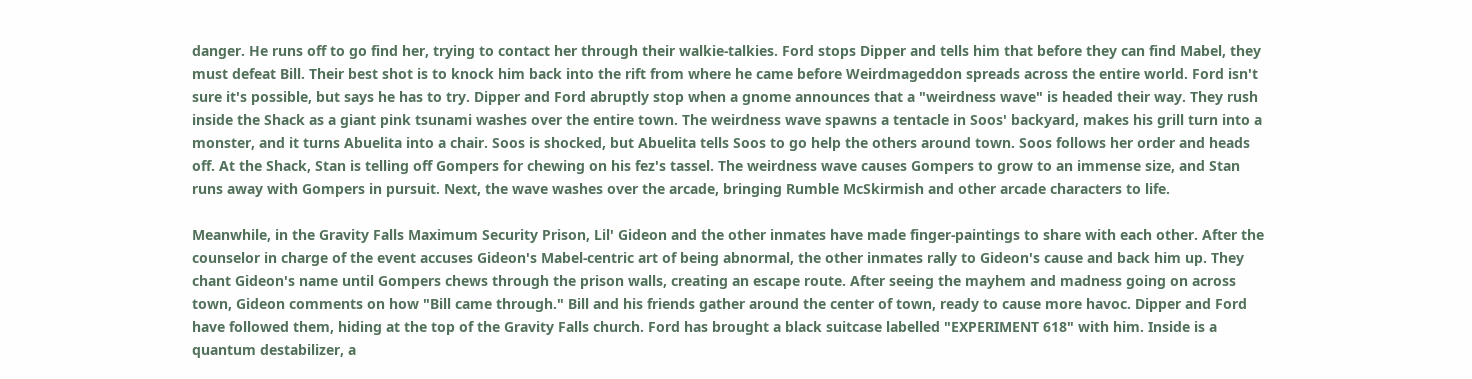danger. He runs off to go find her, trying to contact her through their walkie-talkies. Ford stops Dipper and tells him that before they can find Mabel, they must defeat Bill. Their best shot is to knock him back into the rift from where he came before Weirdmageddon spreads across the entire world. Ford isn't sure it's possible, but says he has to try. Dipper and Ford abruptly stop when a gnome announces that a "weirdness wave" is headed their way. They rush inside the Shack as a giant pink tsunami washes over the entire town. The weirdness wave spawns a tentacle in Soos' backyard, makes his grill turn into a monster, and it turns Abuelita into a chair. Soos is shocked, but Abuelita tells Soos to go help the others around town. Soos follows her order and heads off. At the Shack, Stan is telling off Gompers for chewing on his fez's tassel. The weirdness wave causes Gompers to grow to an immense size, and Stan runs away with Gompers in pursuit. Next, the wave washes over the arcade, bringing Rumble McSkirmish and other arcade characters to life.

Meanwhile, in the Gravity Falls Maximum Security Prison, Lil' Gideon and the other inmates have made finger-paintings to share with each other. After the counselor in charge of the event accuses Gideon's Mabel-centric art of being abnormal, the other inmates rally to Gideon's cause and back him up. They chant Gideon's name until Gompers chews through the prison walls, creating an escape route. After seeing the mayhem and madness going on across town, Gideon comments on how "Bill came through." Bill and his friends gather around the center of town, ready to cause more havoc. Dipper and Ford have followed them, hiding at the top of the Gravity Falls church. Ford has brought a black suitcase labelled "EXPERIMENT 618" with him. Inside is a quantum destabilizer, a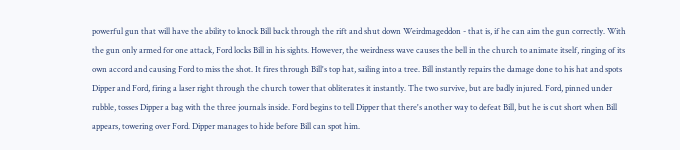powerful gun that will have the ability to knock Bill back through the rift and shut down Weirdmageddon - that is, if he can aim the gun correctly. With the gun only armed for one attack, Ford locks Bill in his sights. However, the weirdness wave causes the bell in the church to animate itself, ringing of its own accord and causing Ford to miss the shot. It fires through Bill's top hat, sailing into a tree. Bill instantly repairs the damage done to his hat and spots Dipper and Ford, firing a laser right through the church tower that obliterates it instantly. The two survive, but are badly injured. Ford, pinned under rubble, tosses Dipper a bag with the three journals inside. Ford begins to tell Dipper that there's another way to defeat Bill, but he is cut short when Bill appears, towering over Ford. Dipper manages to hide before Bill can spot him.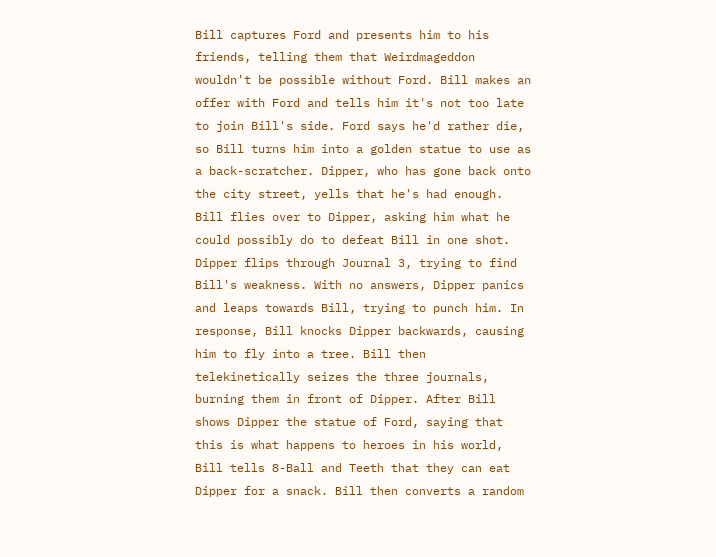Bill captures Ford and presents him to his friends, telling them that Weirdmageddon wouldn't be possible without Ford. Bill makes an offer with Ford and tells him it's not too late to join Bill's side. Ford says he'd rather die, so Bill turns him into a golden statue to use as a back-scratcher. Dipper, who has gone back onto the city street, yells that he's had enough. Bill flies over to Dipper, asking him what he could possibly do to defeat Bill in one shot. Dipper flips through Journal 3, trying to find Bill's weakness. With no answers, Dipper panics and leaps towards Bill, trying to punch him. In response, Bill knocks Dipper backwards, causing him to fly into a tree. Bill then telekinetically seizes the three journals, burning them in front of Dipper. After Bill shows Dipper the statue of Ford, saying that this is what happens to heroes in his world, Bill tells 8-Ball and Teeth that they can eat Dipper for a snack. Bill then converts a random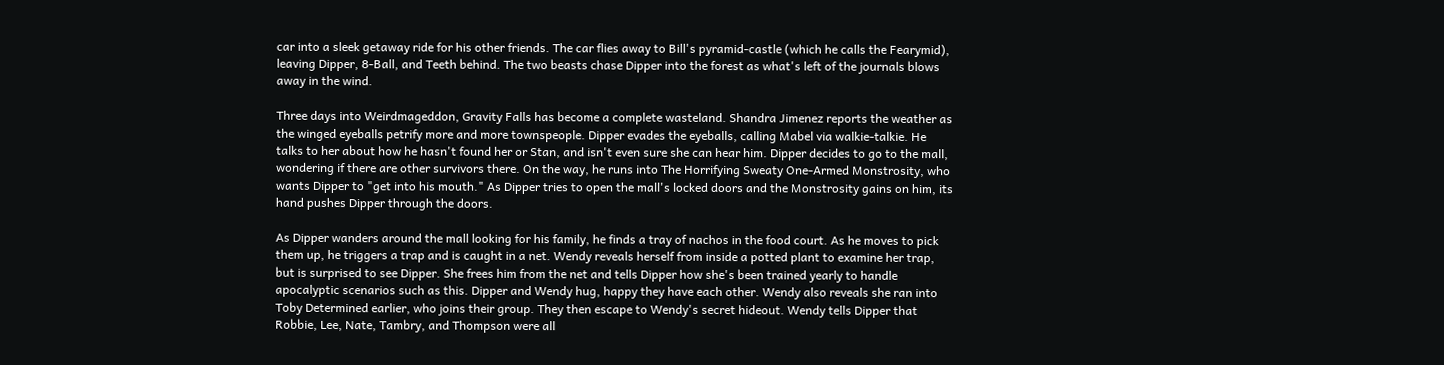car into a sleek getaway ride for his other friends. The car flies away to Bill's pyramid-castle (which he calls the Fearymid), leaving Dipper, 8-Ball, and Teeth behind. The two beasts chase Dipper into the forest as what's left of the journals blows away in the wind.

Three days into Weirdmageddon, Gravity Falls has become a complete wasteland. Shandra Jimenez reports the weather as the winged eyeballs petrify more and more townspeople. Dipper evades the eyeballs, calling Mabel via walkie-talkie. He talks to her about how he hasn't found her or Stan, and isn't even sure she can hear him. Dipper decides to go to the mall, wondering if there are other survivors there. On the way, he runs into The Horrifying Sweaty One-Armed Monstrosity, who wants Dipper to "get into his mouth." As Dipper tries to open the mall's locked doors and the Monstrosity gains on him, its hand pushes Dipper through the doors.

As Dipper wanders around the mall looking for his family, he finds a tray of nachos in the food court. As he moves to pick them up, he triggers a trap and is caught in a net. Wendy reveals herself from inside a potted plant to examine her trap, but is surprised to see Dipper. She frees him from the net and tells Dipper how she's been trained yearly to handle apocalyptic scenarios such as this. Dipper and Wendy hug, happy they have each other. Wendy also reveals she ran into Toby Determined earlier, who joins their group. They then escape to Wendy's secret hideout. Wendy tells Dipper that Robbie, Lee, Nate, Tambry, and Thompson were all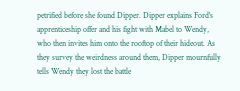petrified before she found Dipper. Dipper explains Ford's apprenticeship offer and his fight with Mabel to Wendy, who then invites him onto the rooftop of their hideout. As they survey the weirdness around them, Dipper mournfully tells Wendy they lost the battle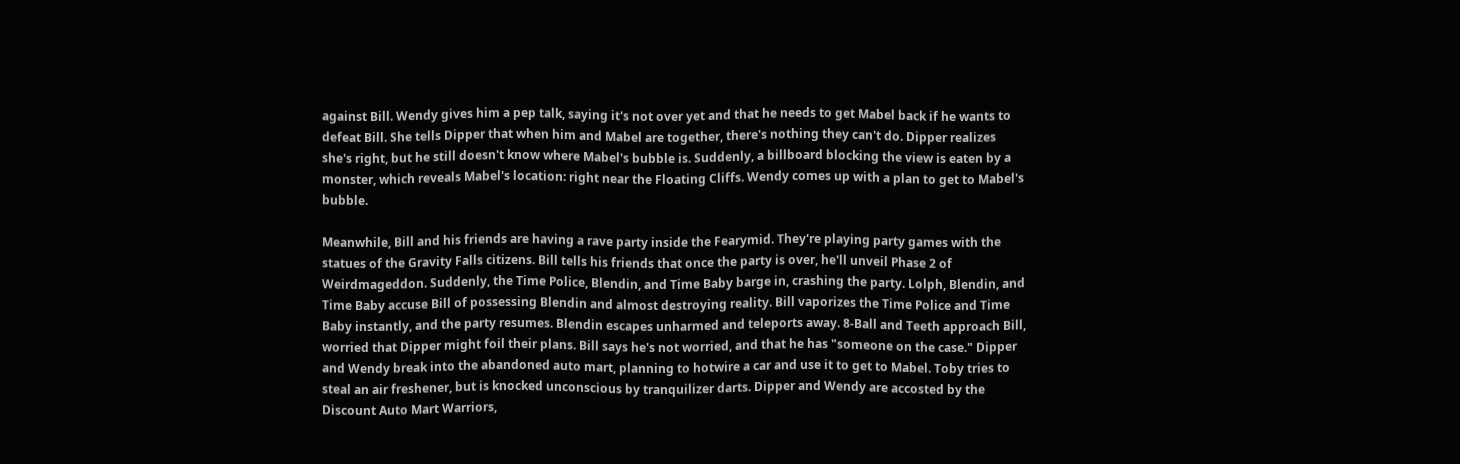against Bill. Wendy gives him a pep talk, saying it's not over yet and that he needs to get Mabel back if he wants to defeat Bill. She tells Dipper that when him and Mabel are together, there's nothing they can't do. Dipper realizes she's right, but he still doesn't know where Mabel's bubble is. Suddenly, a billboard blocking the view is eaten by a monster, which reveals Mabel's location: right near the Floating Cliffs. Wendy comes up with a plan to get to Mabel's bubble.

Meanwhile, Bill and his friends are having a rave party inside the Fearymid. They're playing party games with the statues of the Gravity Falls citizens. Bill tells his friends that once the party is over, he'll unveil Phase 2 of Weirdmageddon. Suddenly, the Time Police, Blendin, and Time Baby barge in, crashing the party. Lolph, Blendin, and Time Baby accuse Bill of possessing Blendin and almost destroying reality. Bill vaporizes the Time Police and Time Baby instantly, and the party resumes. Blendin escapes unharmed and teleports away. 8-Ball and Teeth approach Bill, worried that Dipper might foil their plans. Bill says he's not worried, and that he has "someone on the case." Dipper and Wendy break into the abandoned auto mart, planning to hotwire a car and use it to get to Mabel. Toby tries to steal an air freshener, but is knocked unconscious by tranquilizer darts. Dipper and Wendy are accosted by the Discount Auto Mart Warriors,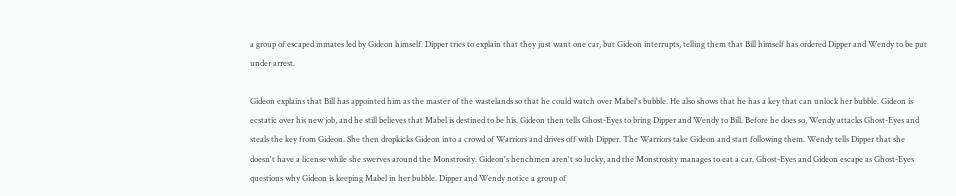a group of escaped inmates led by Gideon himself. Dipper tries to explain that they just want one car, but Gideon interrupts, telling them that Bill himself has ordered Dipper and Wendy to be put under arrest.

Gideon explains that Bill has appointed him as the master of the wastelands so that he could watch over Mabel's bubble. He also shows that he has a key that can unlock her bubble. Gideon is ecstatic over his new job, and he still believes that Mabel is destined to be his. Gideon then tells Ghost-Eyes to bring Dipper and Wendy to Bill. Before he does so, Wendy attacks Ghost-Eyes and steals the key from Gideon. She then dropkicks Gideon into a crowd of Warriors and drives off with Dipper. The Warriors take Gideon and start following them. Wendy tells Dipper that she doesn't have a license while she swerves around the Monstrosity. Gideon's henchmen aren't so lucky, and the Monstrosity manages to eat a car. Ghost-Eyes and Gideon escape as Ghost-Eyes questions why Gideon is keeping Mabel in her bubble. Dipper and Wendy notice a group of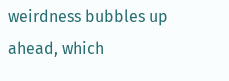weirdness bubbles up ahead, which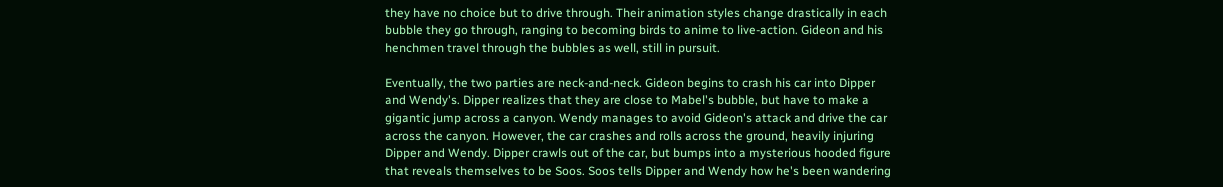they have no choice but to drive through. Their animation styles change drastically in each bubble they go through, ranging to becoming birds to anime to live-action. Gideon and his henchmen travel through the bubbles as well, still in pursuit.

Eventually, the two parties are neck-and-neck. Gideon begins to crash his car into Dipper and Wendy's. Dipper realizes that they are close to Mabel's bubble, but have to make a gigantic jump across a canyon. Wendy manages to avoid Gideon's attack and drive the car across the canyon. However, the car crashes and rolls across the ground, heavily injuring Dipper and Wendy. Dipper crawls out of the car, but bumps into a mysterious hooded figure that reveals themselves to be Soos. Soos tells Dipper and Wendy how he's been wandering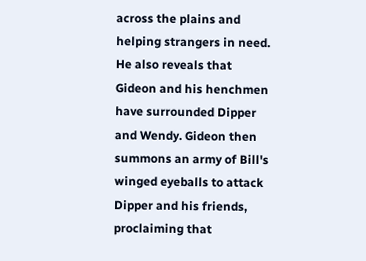across the plains and helping strangers in need. He also reveals that Gideon and his henchmen have surrounded Dipper and Wendy. Gideon then summons an army of Bill's winged eyeballs to attack Dipper and his friends, proclaiming that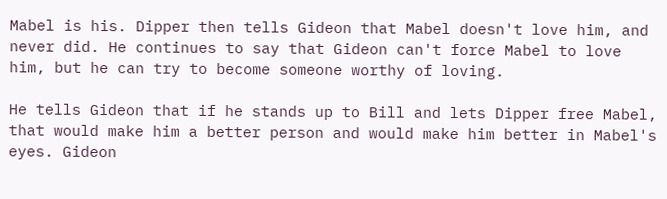Mabel is his. Dipper then tells Gideon that Mabel doesn't love him, and never did. He continues to say that Gideon can't force Mabel to love him, but he can try to become someone worthy of loving.

He tells Gideon that if he stands up to Bill and lets Dipper free Mabel, that would make him a better person and would make him better in Mabel's eyes. Gideon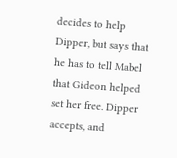decides to help Dipper, but says that he has to tell Mabel that Gideon helped set her free. Dipper accepts, and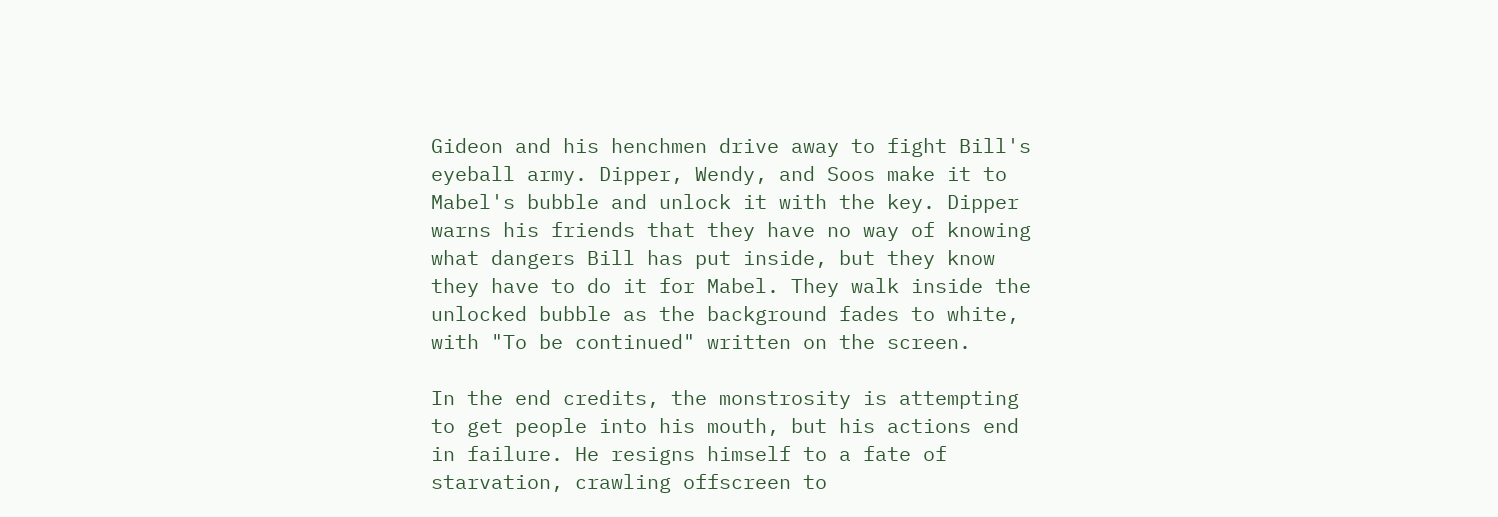Gideon and his henchmen drive away to fight Bill's eyeball army. Dipper, Wendy, and Soos make it to Mabel's bubble and unlock it with the key. Dipper warns his friends that they have no way of knowing what dangers Bill has put inside, but they know they have to do it for Mabel. They walk inside the unlocked bubble as the background fades to white, with "To be continued" written on the screen.

In the end credits, the monstrosity is attempting to get people into his mouth, but his actions end in failure. He resigns himself to a fate of starvation, crawling offscreen to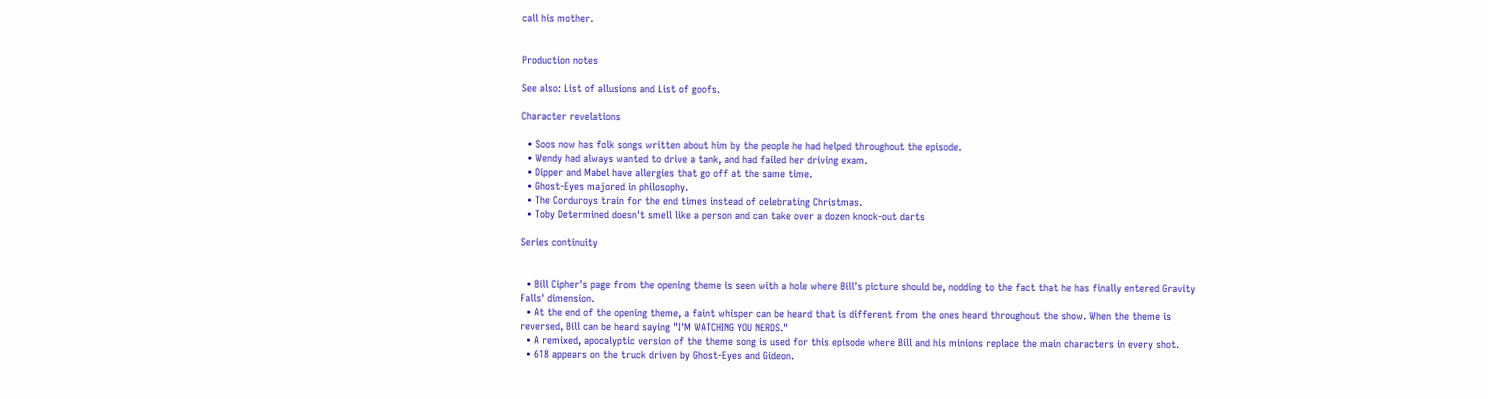call his mother.


Production notes

See also: List of allusions and List of goofs.

Character revelations

  • Soos now has folk songs written about him by the people he had helped throughout the episode.
  • Wendy had always wanted to drive a tank, and had failed her driving exam.
  • Dipper and Mabel have allergies that go off at the same time.
  • Ghost-Eyes majored in philosophy.
  • The Corduroys train for the end times instead of celebrating Christmas.
  • Toby Determined doesn't smell like a person and can take over a dozen knock-out darts

Series continuity


  • Bill Cipher's page from the opening theme is seen with a hole where Bill's picture should be, nodding to the fact that he has finally entered Gravity Falls' dimension.
  • At the end of the opening theme, a faint whisper can be heard that is different from the ones heard throughout the show. When the theme is reversed, Bill can be heard saying "I'M WATCHING YOU NERDS."
  • A remixed, apocalyptic version of the theme song is used for this episode where Bill and his minions replace the main characters in every shot.
  • 618 appears on the truck driven by Ghost-Eyes and Gideon.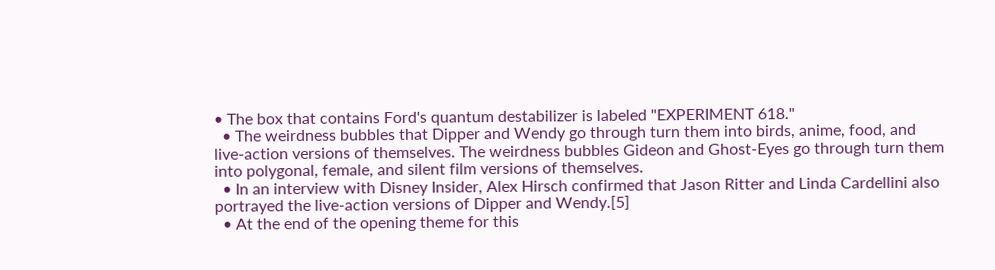• The box that contains Ford's quantum destabilizer is labeled "EXPERIMENT 618."
  • The weirdness bubbles that Dipper and Wendy go through turn them into birds, anime, food, and live-action versions of themselves. The weirdness bubbles Gideon and Ghost-Eyes go through turn them into polygonal, female, and silent film versions of themselves.
  • In an interview with Disney Insider, Alex Hirsch confirmed that Jason Ritter and Linda Cardellini also portrayed the live-action versions of Dipper and Wendy.[5]
  • At the end of the opening theme for this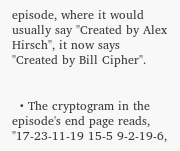episode, where it would usually say "Created by Alex Hirsch", it now says "Created by Bill Cipher".


  • The cryptogram in the episode's end page reads, "17-23-11-19 15-5 9-2-19-6,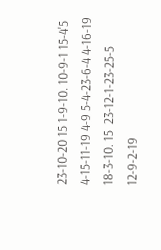23-10-20 15 1-9-10. 10-9-1 15-4'5 4-15-11-19 4-9 5-4-23-6-4 4-16-19 18-3-10. 15  23-12-1-23-25-5 12-9-2-19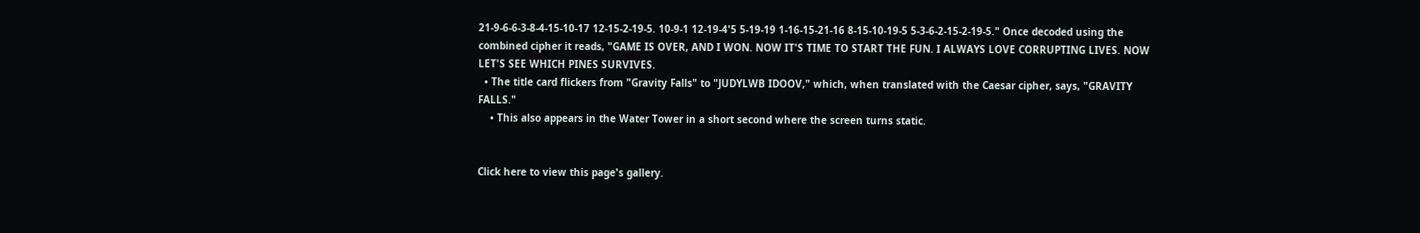21-9-6-6-3-8-4-15-10-17 12-15-2-19-5. 10-9-1 12-19-4'5 5-19-19 1-16-15-21-16 8-15-10-19-5 5-3-6-2-15-2-19-5." Once decoded using the combined cipher it reads, "GAME IS OVER, AND I WON. NOW IT'S TIME TO START THE FUN. I ALWAYS LOVE CORRUPTING LIVES. NOW LET'S SEE WHICH PINES SURVIVES.
  • The title card flickers from "Gravity Falls" to "JUDYLWB IDOOV," which, when translated with the Caesar cipher, says, "GRAVITY FALLS."
    • This also appears in the Water Tower in a short second where the screen turns static.


Click here to view this page's gallery.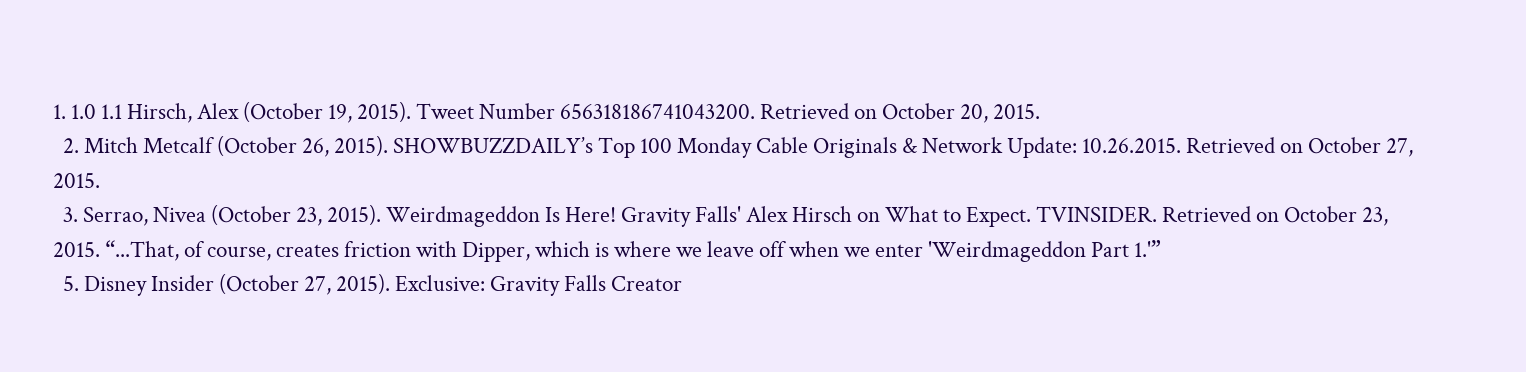1. 1.0 1.1 Hirsch, Alex (October 19, 2015). Tweet Number 656318186741043200. Retrieved on October 20, 2015.
  2. Mitch Metcalf (October 26, 2015). SHOWBUZZDAILY’s Top 100 Monday Cable Originals & Network Update: 10.26.2015. Retrieved on October 27, 2015.
  3. Serrao, Nivea (October 23, 2015). Weirdmageddon Is Here! Gravity Falls' Alex Hirsch on What to Expect. TVINSIDER. Retrieved on October 23, 2015. “...That, of course, creates friction with Dipper, which is where we leave off when we enter 'Weirdmageddon Part 1.'”
  5. Disney Insider (October 27, 2015). Exclusive: Gravity Falls Creator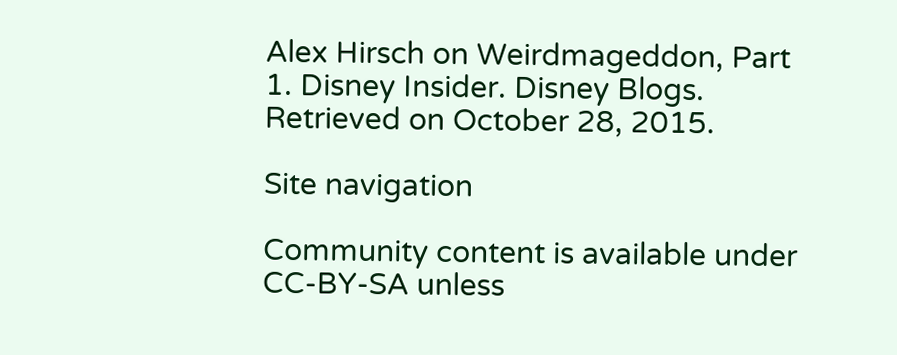Alex Hirsch on Weirdmageddon, Part 1. Disney Insider. Disney Blogs. Retrieved on October 28, 2015.

Site navigation

Community content is available under CC-BY-SA unless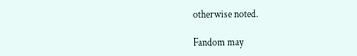otherwise noted.

Fandom may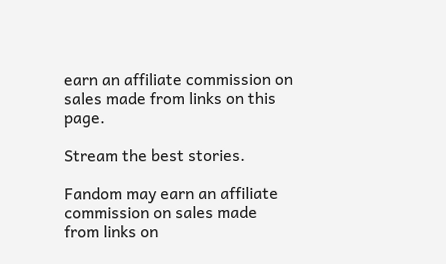earn an affiliate commission on sales made from links on this page.

Stream the best stories.

Fandom may earn an affiliate commission on sales made from links on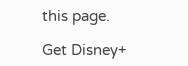this page.

Get Disney+